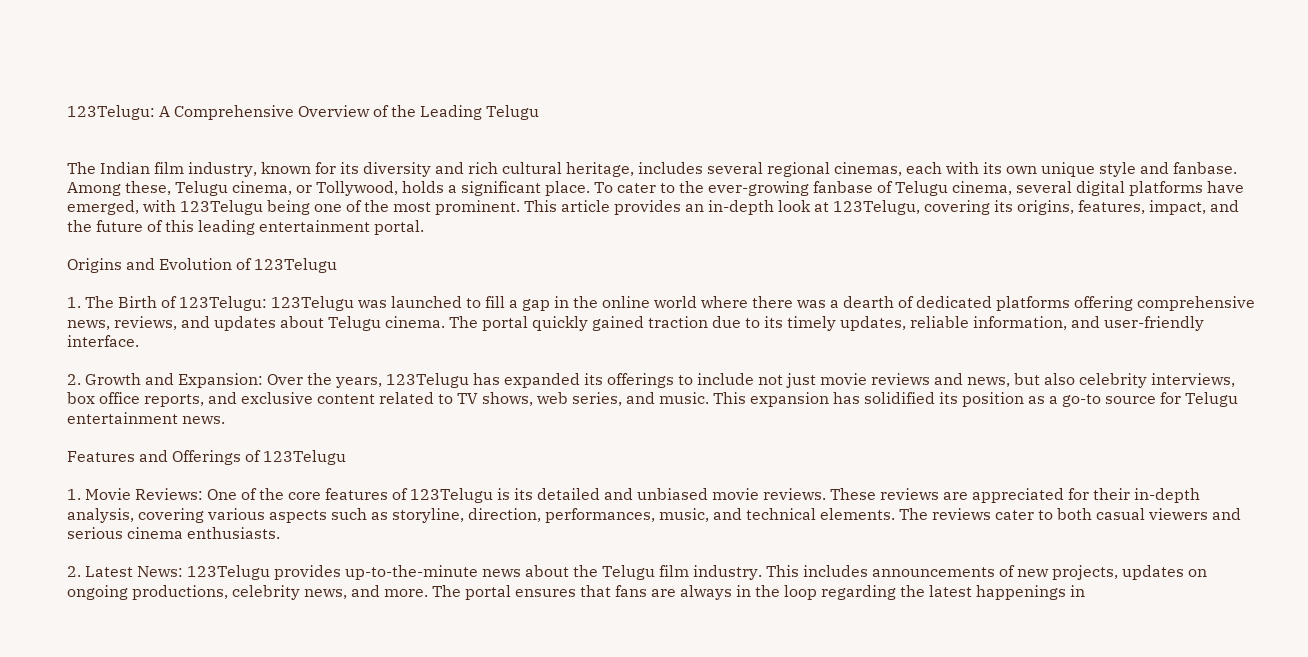123Telugu: A Comprehensive Overview of the Leading Telugu


The Indian film industry, known for its diversity and rich cultural heritage, includes several regional cinemas, each with its own unique style and fanbase. Among these, Telugu cinema, or Tollywood, holds a significant place. To cater to the ever-growing fanbase of Telugu cinema, several digital platforms have emerged, with 123Telugu being one of the most prominent. This article provides an in-depth look at 123Telugu, covering its origins, features, impact, and the future of this leading entertainment portal.

Origins and Evolution of 123Telugu

1. The Birth of 123Telugu: 123Telugu was launched to fill a gap in the online world where there was a dearth of dedicated platforms offering comprehensive news, reviews, and updates about Telugu cinema. The portal quickly gained traction due to its timely updates, reliable information, and user-friendly interface.

2. Growth and Expansion: Over the years, 123Telugu has expanded its offerings to include not just movie reviews and news, but also celebrity interviews, box office reports, and exclusive content related to TV shows, web series, and music. This expansion has solidified its position as a go-to source for Telugu entertainment news.

Features and Offerings of 123Telugu

1. Movie Reviews: One of the core features of 123Telugu is its detailed and unbiased movie reviews. These reviews are appreciated for their in-depth analysis, covering various aspects such as storyline, direction, performances, music, and technical elements. The reviews cater to both casual viewers and serious cinema enthusiasts.

2. Latest News: 123Telugu provides up-to-the-minute news about the Telugu film industry. This includes announcements of new projects, updates on ongoing productions, celebrity news, and more. The portal ensures that fans are always in the loop regarding the latest happenings in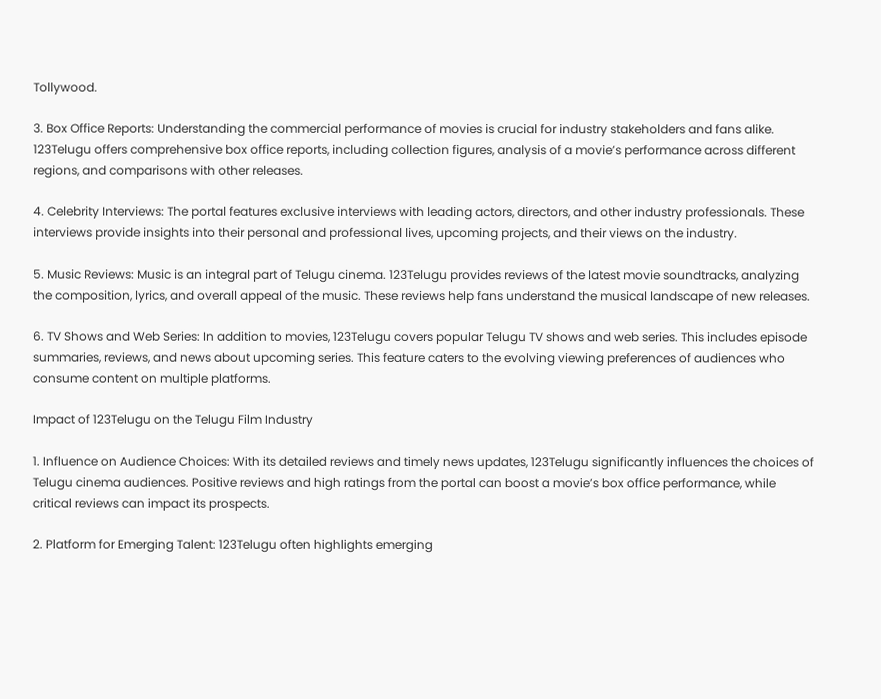Tollywood.

3. Box Office Reports: Understanding the commercial performance of movies is crucial for industry stakeholders and fans alike. 123Telugu offers comprehensive box office reports, including collection figures, analysis of a movie’s performance across different regions, and comparisons with other releases.

4. Celebrity Interviews: The portal features exclusive interviews with leading actors, directors, and other industry professionals. These interviews provide insights into their personal and professional lives, upcoming projects, and their views on the industry.

5. Music Reviews: Music is an integral part of Telugu cinema. 123Telugu provides reviews of the latest movie soundtracks, analyzing the composition, lyrics, and overall appeal of the music. These reviews help fans understand the musical landscape of new releases.

6. TV Shows and Web Series: In addition to movies, 123Telugu covers popular Telugu TV shows and web series. This includes episode summaries, reviews, and news about upcoming series. This feature caters to the evolving viewing preferences of audiences who consume content on multiple platforms.

Impact of 123Telugu on the Telugu Film Industry

1. Influence on Audience Choices: With its detailed reviews and timely news updates, 123Telugu significantly influences the choices of Telugu cinema audiences. Positive reviews and high ratings from the portal can boost a movie’s box office performance, while critical reviews can impact its prospects.

2. Platform for Emerging Talent: 123Telugu often highlights emerging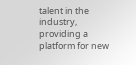talent in the industry, providing a platform for new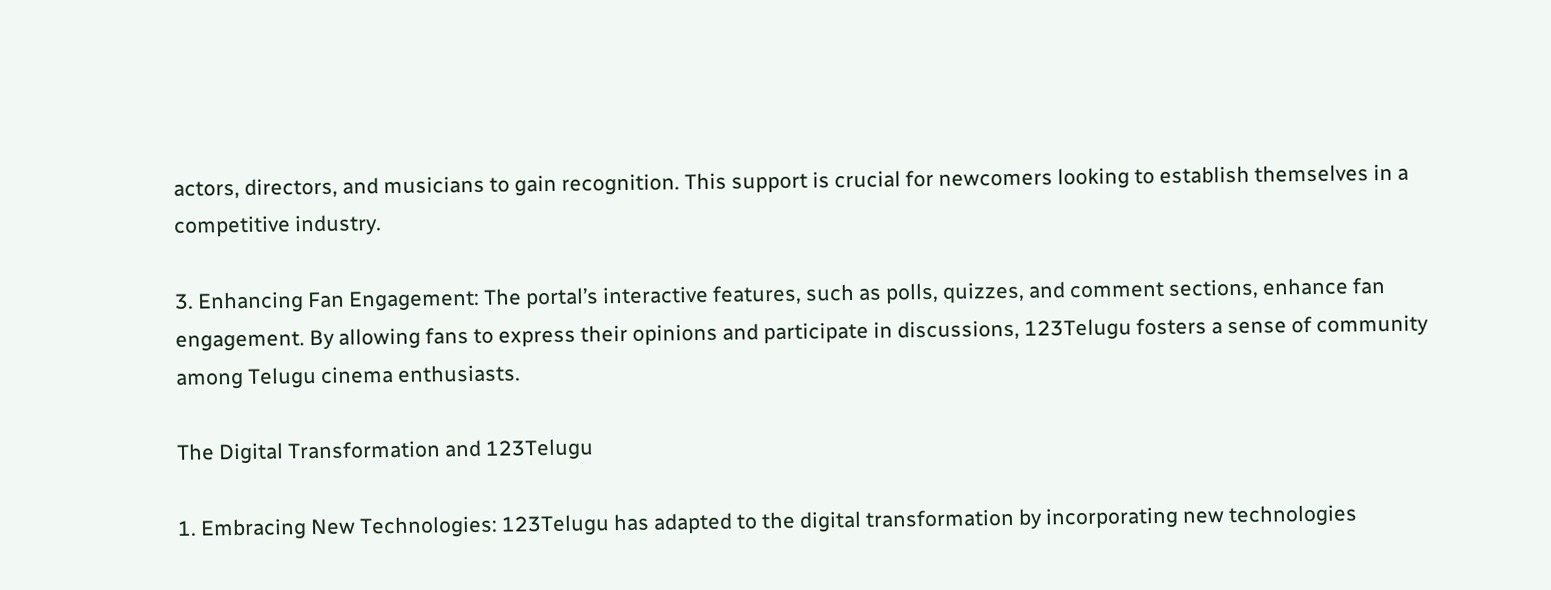actors, directors, and musicians to gain recognition. This support is crucial for newcomers looking to establish themselves in a competitive industry.

3. Enhancing Fan Engagement: The portal’s interactive features, such as polls, quizzes, and comment sections, enhance fan engagement. By allowing fans to express their opinions and participate in discussions, 123Telugu fosters a sense of community among Telugu cinema enthusiasts.

The Digital Transformation and 123Telugu

1. Embracing New Technologies: 123Telugu has adapted to the digital transformation by incorporating new technologies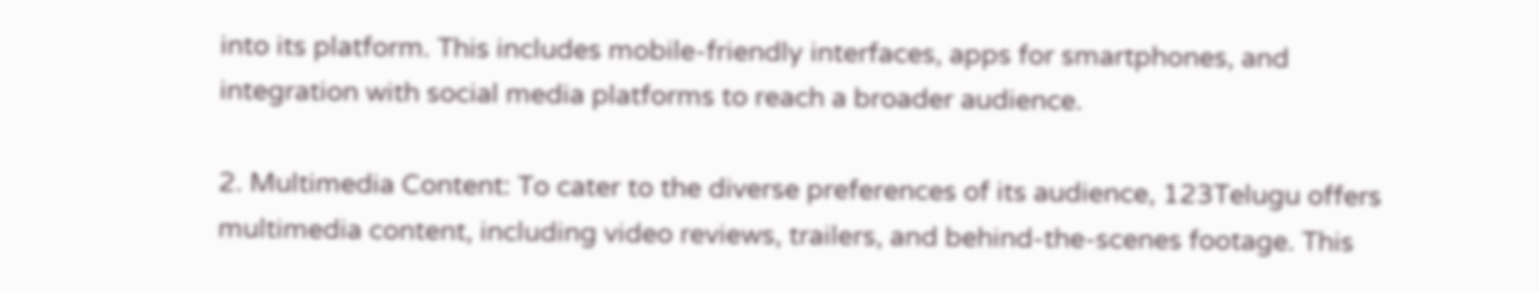into its platform. This includes mobile-friendly interfaces, apps for smartphones, and integration with social media platforms to reach a broader audience.

2. Multimedia Content: To cater to the diverse preferences of its audience, 123Telugu offers multimedia content, including video reviews, trailers, and behind-the-scenes footage. This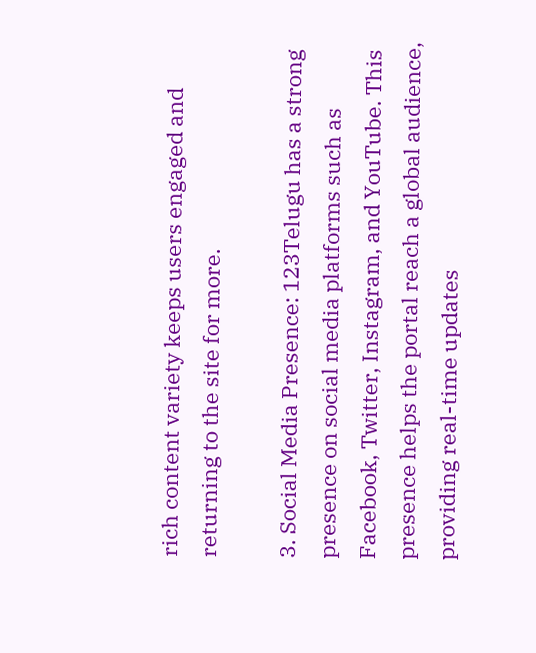rich content variety keeps users engaged and returning to the site for more.

3. Social Media Presence: 123Telugu has a strong presence on social media platforms such as Facebook, Twitter, Instagram, and YouTube. This presence helps the portal reach a global audience, providing real-time updates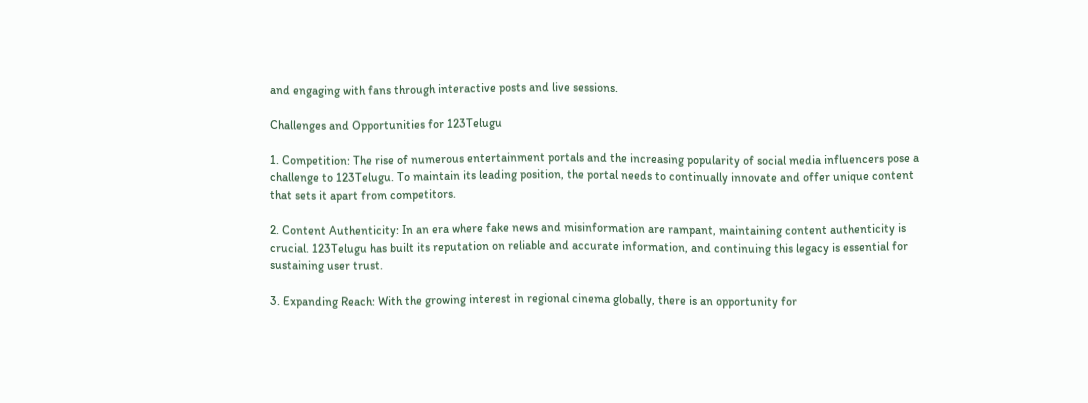and engaging with fans through interactive posts and live sessions.

Challenges and Opportunities for 123Telugu

1. Competition: The rise of numerous entertainment portals and the increasing popularity of social media influencers pose a challenge to 123Telugu. To maintain its leading position, the portal needs to continually innovate and offer unique content that sets it apart from competitors.

2. Content Authenticity: In an era where fake news and misinformation are rampant, maintaining content authenticity is crucial. 123Telugu has built its reputation on reliable and accurate information, and continuing this legacy is essential for sustaining user trust.

3. Expanding Reach: With the growing interest in regional cinema globally, there is an opportunity for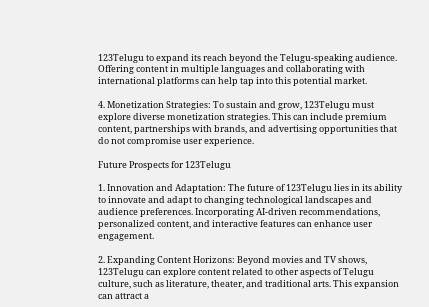123Telugu to expand its reach beyond the Telugu-speaking audience. Offering content in multiple languages and collaborating with international platforms can help tap into this potential market.

4. Monetization Strategies: To sustain and grow, 123Telugu must explore diverse monetization strategies. This can include premium content, partnerships with brands, and advertising opportunities that do not compromise user experience.

Future Prospects for 123Telugu

1. Innovation and Adaptation: The future of 123Telugu lies in its ability to innovate and adapt to changing technological landscapes and audience preferences. Incorporating AI-driven recommendations, personalized content, and interactive features can enhance user engagement.

2. Expanding Content Horizons: Beyond movies and TV shows, 123Telugu can explore content related to other aspects of Telugu culture, such as literature, theater, and traditional arts. This expansion can attract a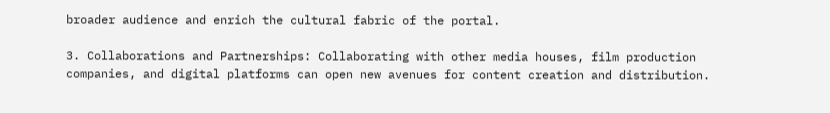broader audience and enrich the cultural fabric of the portal.

3. Collaborations and Partnerships: Collaborating with other media houses, film production companies, and digital platforms can open new avenues for content creation and distribution.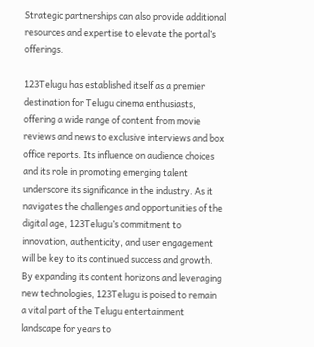Strategic partnerships can also provide additional resources and expertise to elevate the portal’s offerings.

123Telugu has established itself as a premier destination for Telugu cinema enthusiasts, offering a wide range of content from movie reviews and news to exclusive interviews and box office reports. Its influence on audience choices and its role in promoting emerging talent underscore its significance in the industry. As it navigates the challenges and opportunities of the digital age, 123Telugu’s commitment to innovation, authenticity, and user engagement will be key to its continued success and growth. By expanding its content horizons and leveraging new technologies, 123Telugu is poised to remain a vital part of the Telugu entertainment landscape for years to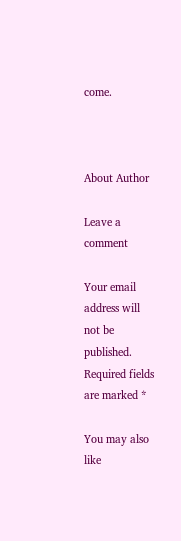come.



About Author

Leave a comment

Your email address will not be published. Required fields are marked *

You may also like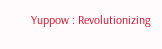Yuppow : Revolutionizing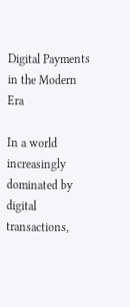Digital Payments in the Modern Era

In a world increasingly dominated by digital transactions,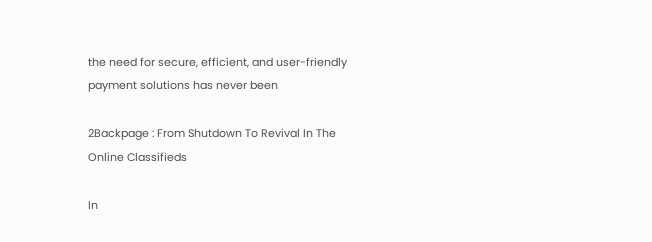the need for secure, efficient, and user-friendly payment solutions has never been

2Backpage : From Shutdown To Revival In The Online Classifieds

In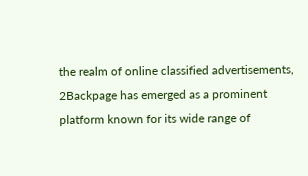the realm of online classified advertisements, 2Backpage has emerged as a prominent platform known for its wide range of